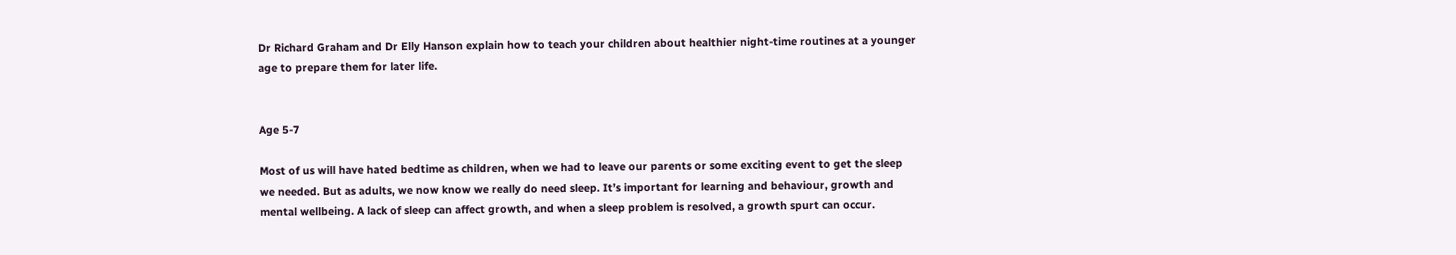Dr Richard Graham and Dr Elly Hanson explain how to teach your children about healthier night-time routines at a younger age to prepare them for later life.


Age 5-7

Most of us will have hated bedtime as children, when we had to leave our parents or some exciting event to get the sleep we needed. But as adults, we now know we really do need sleep. It’s important for learning and behaviour, growth and mental wellbeing. A lack of sleep can affect growth, and when a sleep problem is resolved, a growth spurt can occur.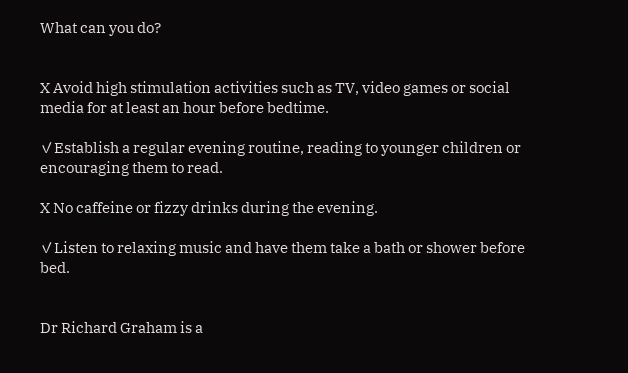What can you do?


X Avoid high stimulation activities such as TV, video games or social media for at least an hour before bedtime.

✓Establish a regular evening routine, reading to younger children or encouraging them to read.

X No caffeine or fizzy drinks during the evening.

✓Listen to relaxing music and have them take a bath or shower before bed.


Dr Richard Graham is a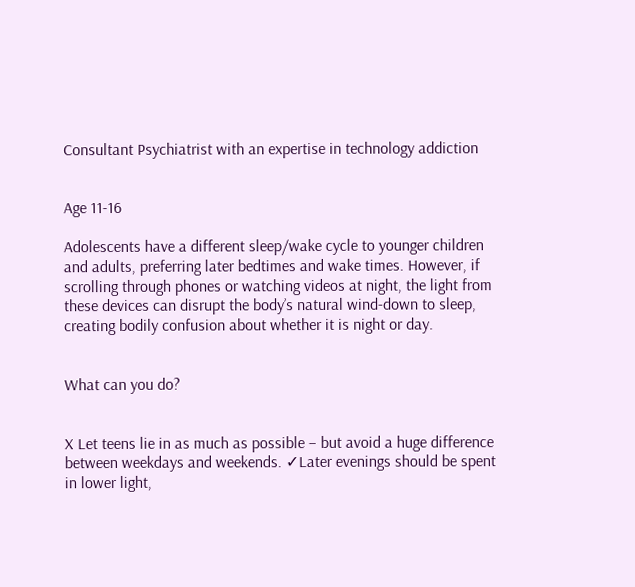Consultant Psychiatrist with an expertise in technology addiction


Age 11-16

Adolescents have a different sleep/wake cycle to younger children and adults, preferring later bedtimes and wake times. However, if scrolling through phones or watching videos at night, the light from these devices can disrupt the body’s natural wind-down to sleep, creating bodily confusion about whether it is night or day.


What can you do?


X Let teens lie in as much as possible – but avoid a huge difference between weekdays and weekends. ✓Later evenings should be spent in lower light,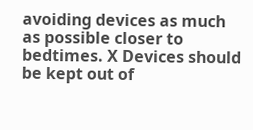avoiding devices as much as possible closer to bedtimes. X Devices should be kept out of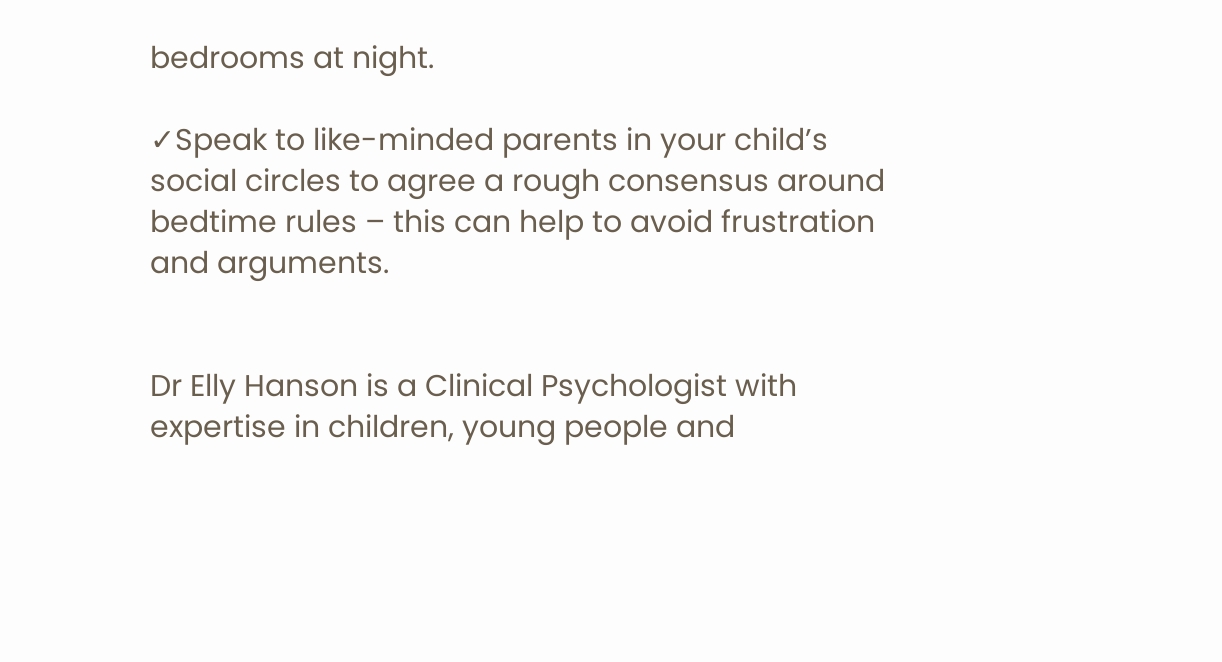bedrooms at night.

✓Speak to like-minded parents in your child’s social circles to agree a rough consensus around bedtime rules – this can help to avoid frustration and arguments.


Dr Elly Hanson is a Clinical Psychologist with expertise in children, young people and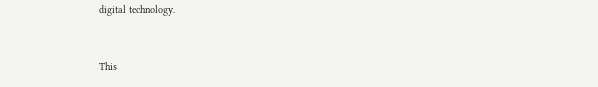digital technology.


This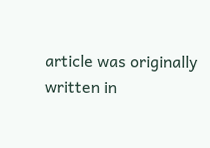article was originally written in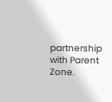partnership with Parent Zone.